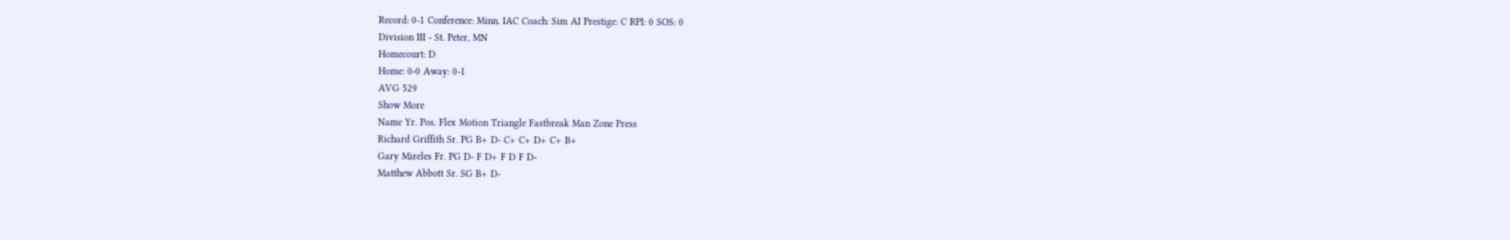Record: 0-1 Conference: Minn. IAC Coach: Sim AI Prestige: C RPI: 0 SOS: 0
Division III - St. Peter, MN
Homecourt: D
Home: 0-0 Away: 0-1
AVG 529
Show More
Name Yr. Pos. Flex Motion Triangle Fastbreak Man Zone Press
Richard Griffith Sr. PG B+ D- C+ C+ D+ C+ B+
Gary Mireles Fr. PG D- F D+ F D F D-
Matthew Abbott Sr. SG B+ D-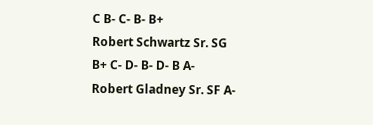C B- C- B- B+
Robert Schwartz Sr. SG B+ C- D- B- D- B A-
Robert Gladney Sr. SF A-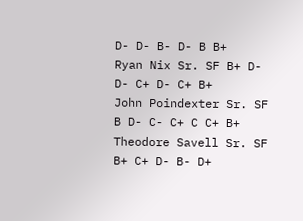D- D- B- D- B B+
Ryan Nix Sr. SF B+ D- D- C+ D- C+ B+
John Poindexter Sr. SF B D- C- C+ C C+ B+
Theodore Savell Sr. SF B+ C+ D- B- D+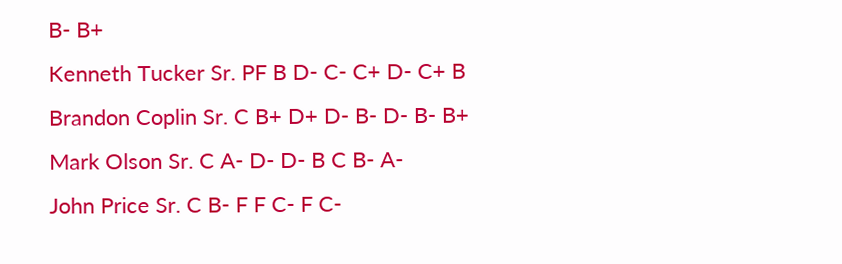B- B+
Kenneth Tucker Sr. PF B D- C- C+ D- C+ B
Brandon Coplin Sr. C B+ D+ D- B- D- B- B+
Mark Olson Sr. C A- D- D- B C B- A-
John Price Sr. C B- F F C- F C-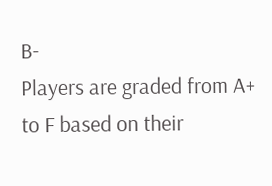B-
Players are graded from A+ to F based on their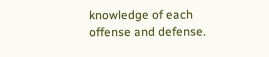knowledge of each offense and defense.